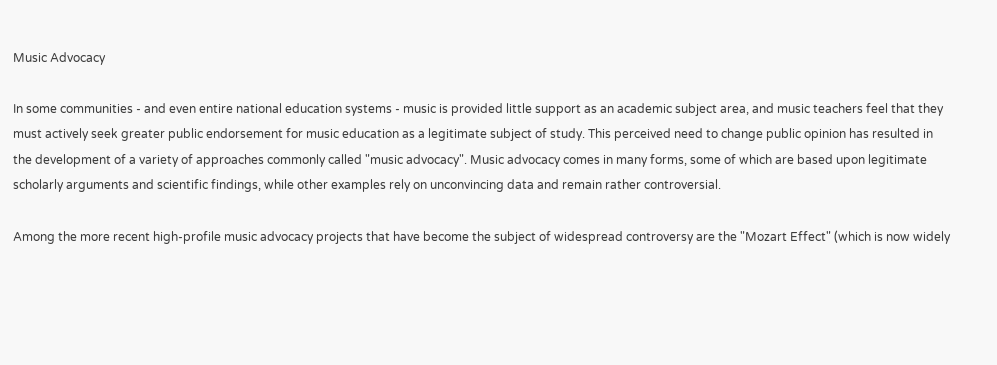Music Advocacy

In some communities - and even entire national education systems - music is provided little support as an academic subject area, and music teachers feel that they must actively seek greater public endorsement for music education as a legitimate subject of study. This perceived need to change public opinion has resulted in the development of a variety of approaches commonly called "music advocacy". Music advocacy comes in many forms, some of which are based upon legitimate scholarly arguments and scientific findings, while other examples rely on unconvincing data and remain rather controversial.

Among the more recent high-profile music advocacy projects that have become the subject of widespread controversy are the "Mozart Effect" (which is now widely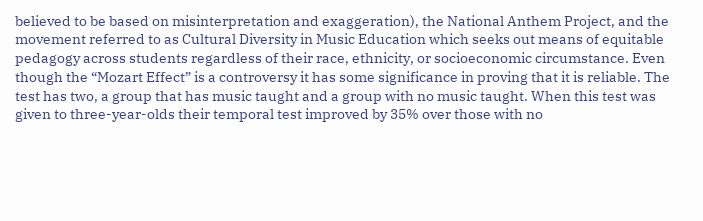believed to be based on misinterpretation and exaggeration), the National Anthem Project, and the movement referred to as Cultural Diversity in Music Education which seeks out means of equitable pedagogy across students regardless of their race, ethnicity, or socioeconomic circumstance. Even though the “Mozart Effect” is a controversy it has some significance in proving that it is reliable. The test has two, a group that has music taught and a group with no music taught. When this test was given to three-year-olds their temporal test improved by 35% over those with no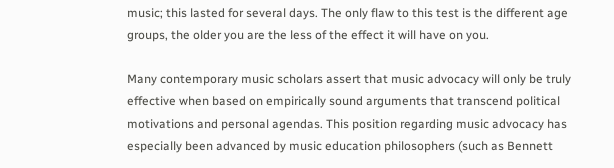music; this lasted for several days. The only flaw to this test is the different age groups, the older you are the less of the effect it will have on you.

Many contemporary music scholars assert that music advocacy will only be truly effective when based on empirically sound arguments that transcend political motivations and personal agendas. This position regarding music advocacy has especially been advanced by music education philosophers (such as Bennett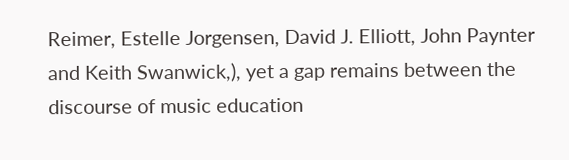Reimer, Estelle Jorgensen, David J. Elliott, John Paynter and Keith Swanwick,), yet a gap remains between the discourse of music education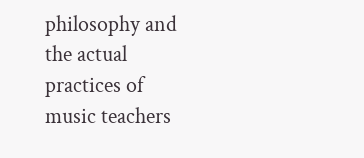philosophy and the actual practices of music teachers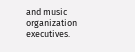and music organization executives.